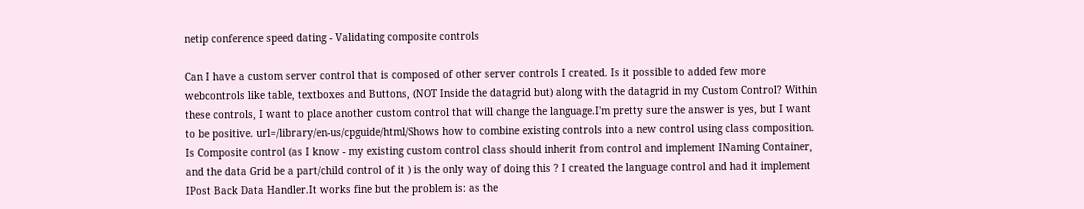netip conference speed dating - Validating composite controls

Can I have a custom server control that is composed of other server controls I created. Is it possible to added few more webcontrols like table, textboxes and Buttons, (NOT Inside the datagrid but) along with the datagrid in my Custom Control? Within these controls, I want to place another custom control that will change the language.I'm pretty sure the answer is yes, but I want to be positive. url=/library/en-us/cpguide/html/Shows how to combine existing controls into a new control using class composition. Is Composite control (as I know - my existing custom control class should inherit from control and implement INaming Container, and the data Grid be a part/child control of it ) is the only way of doing this ? I created the language control and had it implement IPost Back Data Handler.It works fine but the problem is: as the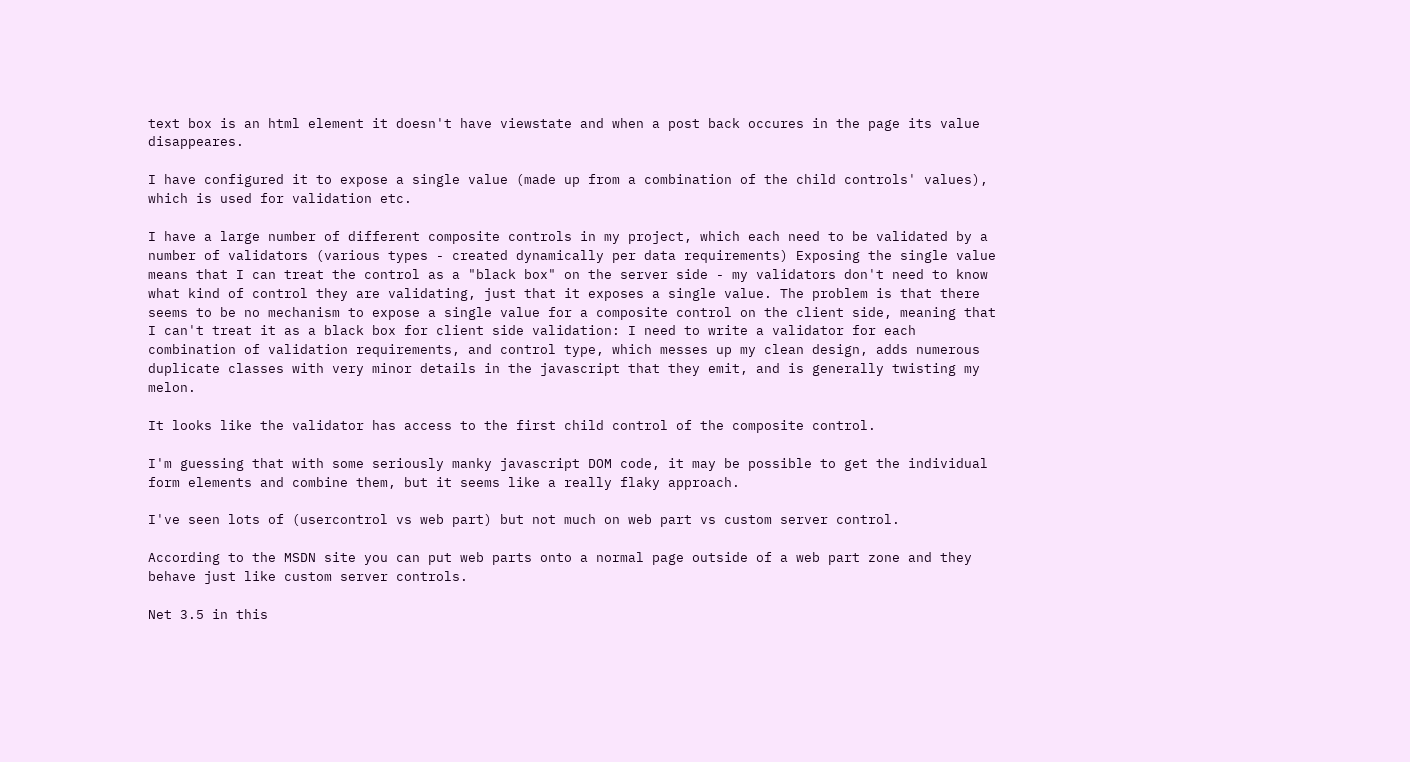text box is an html element it doesn't have viewstate and when a post back occures in the page its value disappeares.

I have configured it to expose a single value (made up from a combination of the child controls' values), which is used for validation etc.

I have a large number of different composite controls in my project, which each need to be validated by a number of validators (various types - created dynamically per data requirements) Exposing the single value means that I can treat the control as a "black box" on the server side - my validators don't need to know what kind of control they are validating, just that it exposes a single value. The problem is that there seems to be no mechanism to expose a single value for a composite control on the client side, meaning that I can't treat it as a black box for client side validation: I need to write a validator for each combination of validation requirements, and control type, which messes up my clean design, adds numerous duplicate classes with very minor details in the javascript that they emit, and is generally twisting my melon.

It looks like the validator has access to the first child control of the composite control.

I'm guessing that with some seriously manky javascript DOM code, it may be possible to get the individual form elements and combine them, but it seems like a really flaky approach.

I've seen lots of (usercontrol vs web part) but not much on web part vs custom server control.

According to the MSDN site you can put web parts onto a normal page outside of a web part zone and they behave just like custom server controls.

Net 3.5 in this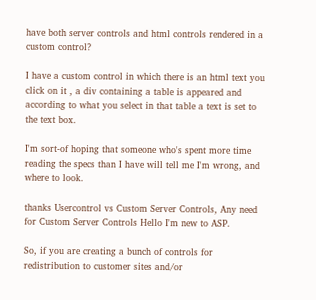have both server controls and html controls rendered in a custom control?

I have a custom control in which there is an html text you click on it , a div containing a table is appeared and according to what you select in that table a text is set to the text box.

I'm sort-of hoping that someone who's spent more time reading the specs than I have will tell me I'm wrong, and where to look.

thanks Usercontrol vs Custom Server Controls, Any need for Custom Server Controls Hello I'm new to ASP.

So, if you are creating a bunch of controls for redistribution to customer sites and/or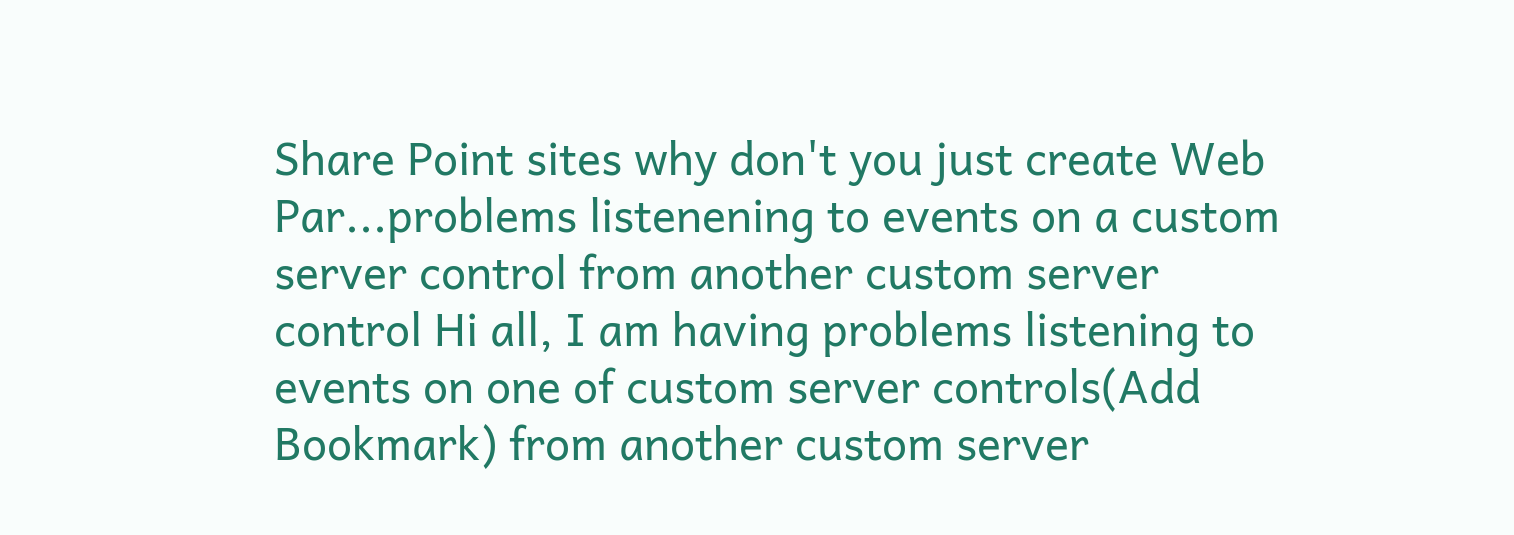Share Point sites why don't you just create Web Par...problems listenening to events on a custom server control from another custom server control Hi all, I am having problems listening to events on one of custom server controls(Add Bookmark) from another custom server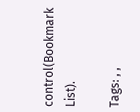control(Bookmark List).

Tags: , ,